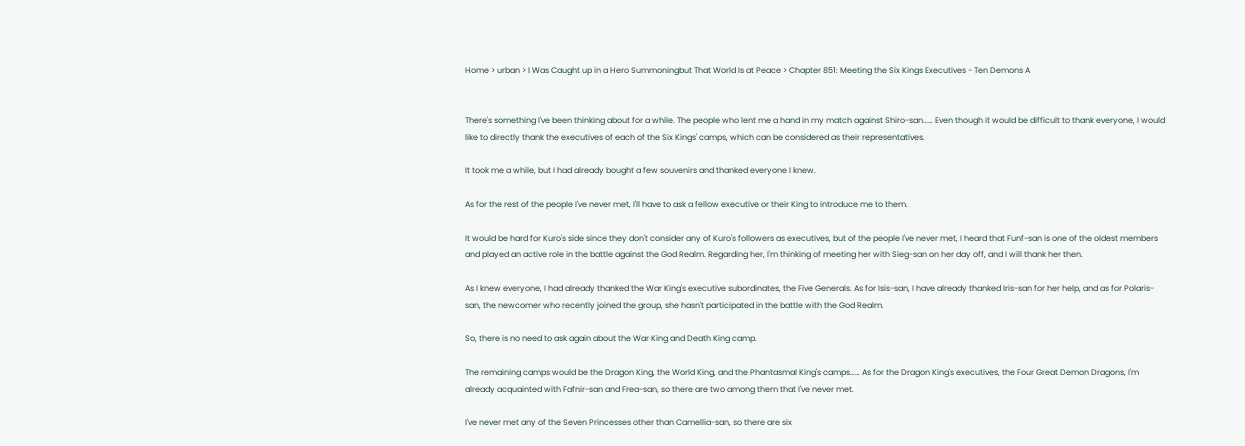Home > urban > I Was Caught up in a Hero Summoningbut That World Is at Peace > Chapter 851: Meeting the Six Kings Executives - Ten Demons A


There's something I've been thinking about for a while. The people who lent me a hand in my match against Shiro-san…… Even though it would be difficult to thank everyone, I would like to directly thank the executives of each of the Six Kings' camps, which can be considered as their representatives.

It took me a while, but I had already bought a few souvenirs and thanked everyone I knew.

As for the rest of the people I've never met, I'll have to ask a fellow executive or their King to introduce me to them.

It would be hard for Kuro's side since they don't consider any of Kuro's followers as executives, but of the people I've never met, I heard that Funf-san is one of the oldest members and played an active role in the battle against the God Realm. Regarding her, I'm thinking of meeting her with Sieg-san on her day off, and I will thank her then.

As I knew everyone, I had already thanked the War King's executive subordinates, the Five Generals. As for Isis-san, I have already thanked Iris-san for her help, and as for Polaris-san, the newcomer who recently joined the group, she hasn't participated in the battle with the God Realm.

So, there is no need to ask again about the War King and Death King camp.

The remaining camps would be the Dragon King, the World King, and the Phantasmal King's camps…… As for the Dragon King's executives, the Four Great Demon Dragons, I'm already acquainted with Fafnir-san and Frea-san, so there are two among them that I've never met.

I've never met any of the Seven Princesses other than Camellia-san, so there are six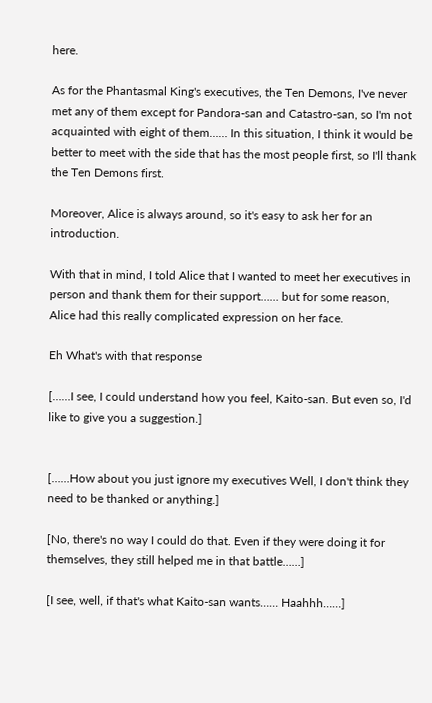here.

As for the Phantasmal King's executives, the Ten Demons, I've never met any of them except for Pandora-san and Catastro-san, so I'm not acquainted with eight of them…… In this situation, I think it would be better to meet with the side that has the most people first, so I'll thank the Ten Demons first.

Moreover, Alice is always around, so it's easy to ask her for an introduction.

With that in mind, I told Alice that I wanted to meet her executives in person and thank them for their support…… but for some reason, Alice had this really complicated expression on her face.

Eh What's with that response

[……I see, I could understand how you feel, Kaito-san. But even so, I'd like to give you a suggestion.]


[……How about you just ignore my executives Well, I don't think they need to be thanked or anything.]

[No, there's no way I could do that. Even if they were doing it for themselves, they still helped me in that battle……]

[I see, well, if that's what Kaito-san wants…… Haahhh……]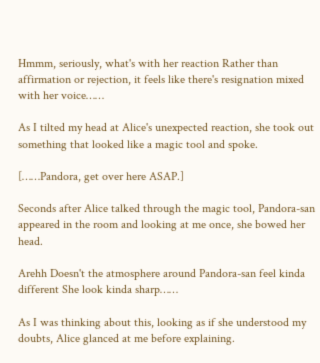Hmmm, seriously, what's with her reaction Rather than affirmation or rejection, it feels like there's resignation mixed with her voice……

As I tilted my head at Alice's unexpected reaction, she took out something that looked like a magic tool and spoke.

[……Pandora, get over here ASAP.]

Seconds after Alice talked through the magic tool, Pandora-san appeared in the room and looking at me once, she bowed her head.

Arehh Doesn't the atmosphere around Pandora-san feel kinda different She look kinda sharp……

As I was thinking about this, looking as if she understood my doubts, Alice glanced at me before explaining.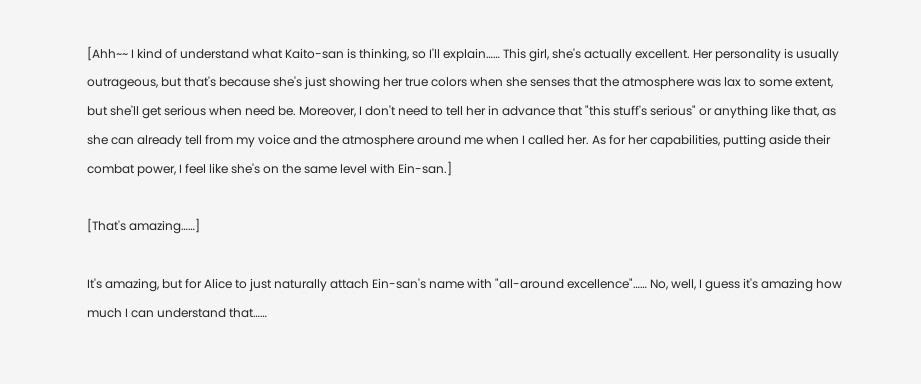[Ahh~~ I kind of understand what Kaito-san is thinking, so I'll explain…… This girl, she's actually excellent. Her personality is usually outrageous, but that's because she's just showing her true colors when she senses that the atmosphere was lax to some extent, but she'll get serious when need be. Moreover, I don't need to tell her in advance that "this stuff's serious" or anything like that, as she can already tell from my voice and the atmosphere around me when I called her. As for her capabilities, putting aside their combat power, I feel like she's on the same level with Ein-san.]

[That's amazing……]

It's amazing, but for Alice to just naturally attach Ein-san's name with "all-around excellence"…… No, well, I guess it's amazing how much I can understand that……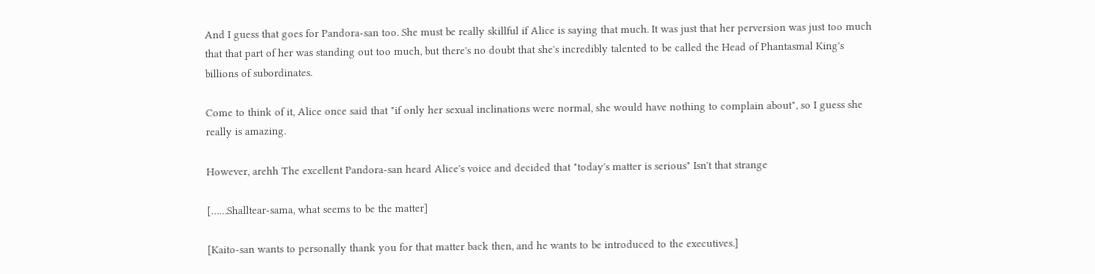And I guess that goes for Pandora-san too. She must be really skillful if Alice is saying that much. It was just that her perversion was just too much that that part of her was standing out too much, but there's no doubt that she's incredibly talented to be called the Head of Phantasmal King's billions of subordinates.

Come to think of it, Alice once said that "if only her sexual inclinations were normal, she would have nothing to complain about", so I guess she really is amazing.

However, arehh The excellent Pandora-san heard Alice's voice and decided that "today's matter is serious" Isn't that strange

[……Shalltear-sama, what seems to be the matter]

[Kaito-san wants to personally thank you for that matter back then, and he wants to be introduced to the executives.]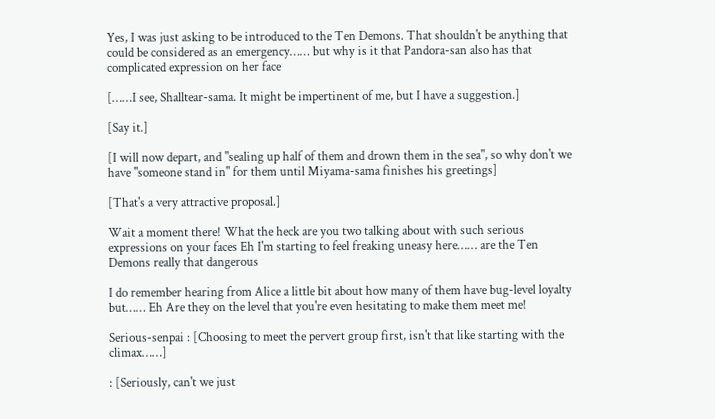Yes, I was just asking to be introduced to the Ten Demons. That shouldn't be anything that could be considered as an emergency…… but why is it that Pandora-san also has that complicated expression on her face

[……I see, Shalltear-sama. It might be impertinent of me, but I have a suggestion.]

[Say it.]

[I will now depart, and "sealing up half of them and drown them in the sea", so why don't we have "someone stand in" for them until Miyama-sama finishes his greetings]

[That's a very attractive proposal.]

Wait a moment there! What the heck are you two talking about with such serious expressions on your faces Eh I'm starting to feel freaking uneasy here…… are the Ten Demons really that dangerous

I do remember hearing from Alice a little bit about how many of them have bug-level loyalty but…… Eh Are they on the level that you're even hesitating to make them meet me!

Serious-senpai : [Choosing to meet the pervert group first, isn't that like starting with the climax……]

: [Seriously, can't we just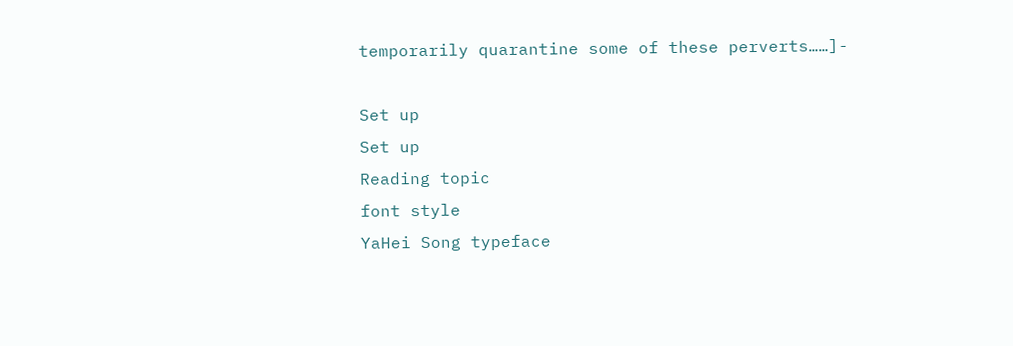temporarily quarantine some of these perverts……]-

Set up
Set up
Reading topic
font style
YaHei Song typeface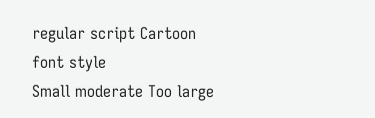regular script Cartoon
font style
Small moderate Too large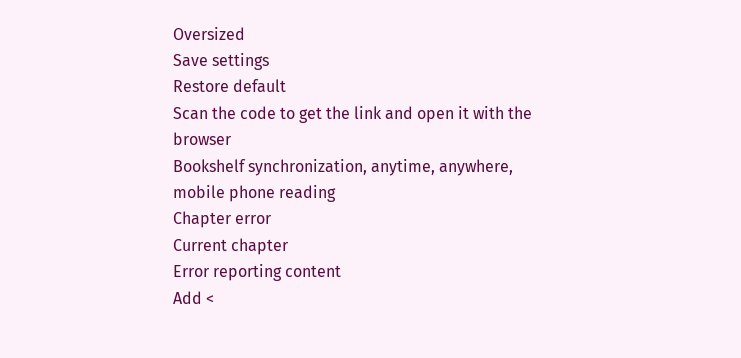Oversized
Save settings
Restore default
Scan the code to get the link and open it with the browser
Bookshelf synchronization, anytime, anywhere, mobile phone reading
Chapter error
Current chapter
Error reporting content
Add <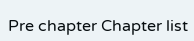Pre chapter Chapter list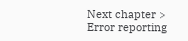Next chapter > Error reporting